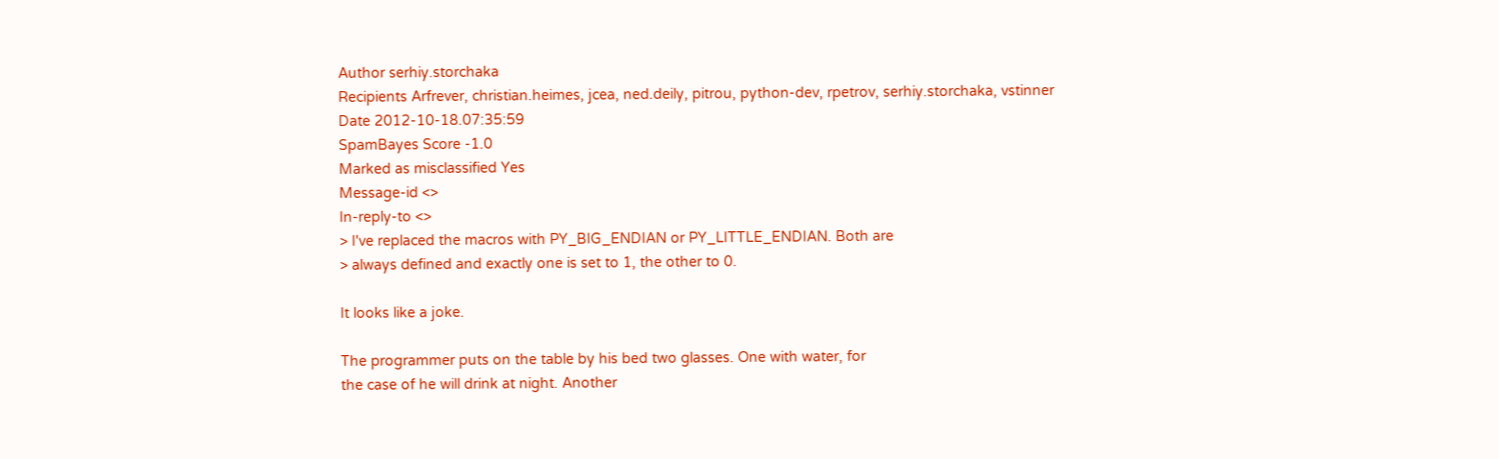Author serhiy.storchaka
Recipients Arfrever, christian.heimes, jcea, ned.deily, pitrou, python-dev, rpetrov, serhiy.storchaka, vstinner
Date 2012-10-18.07:35:59
SpamBayes Score -1.0
Marked as misclassified Yes
Message-id <>
In-reply-to <>
> I've replaced the macros with PY_BIG_ENDIAN or PY_LITTLE_ENDIAN. Both are
> always defined and exactly one is set to 1, the other to 0.

It looks like a joke.

The programmer puts on the table by his bed two glasses. One with water, for
the case of he will drink at night. Another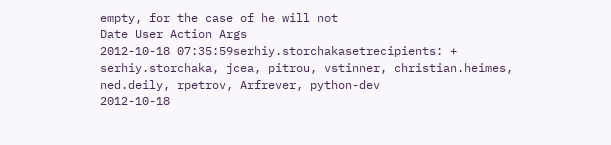empty, for the case of he will not
Date User Action Args
2012-10-18 07:35:59serhiy.storchakasetrecipients: + serhiy.storchaka, jcea, pitrou, vstinner, christian.heimes, ned.deily, rpetrov, Arfrever, python-dev
2012-10-18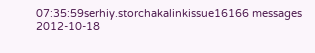07:35:59serhiy.storchakalinkissue16166 messages
2012-10-18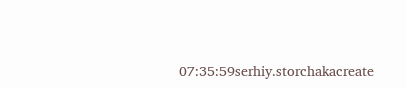07:35:59serhiy.storchakacreate